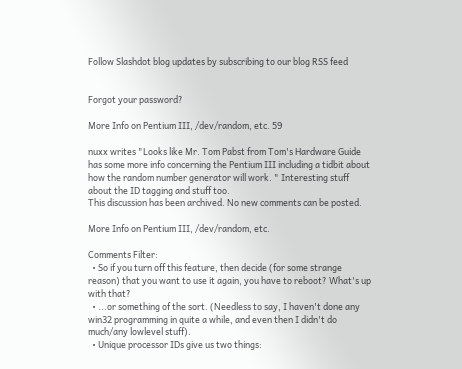Follow Slashdot blog updates by subscribing to our blog RSS feed


Forgot your password?

More Info on Pentium III, /dev/random, etc. 59

nuxx writes "Looks like Mr. Tom Pabst from Tom's Hardware Guide has some more info concerning the Pentium III including a tidbit about how the random number generator will work. " Interesting stuff about the ID tagging and stuff too.
This discussion has been archived. No new comments can be posted.

More Info on Pentium III, /dev/random, etc.

Comments Filter:
  • So if you turn off this feature, then decide (for some strange reason) that you want to use it again, you have to reboot? What's up with that?
  • ...or something of the sort. (Needless to say, I haven't done any win32 programming in quite a while, and even then I didn't do much/any lowlevel stuff).
  • Unique processor IDs give us two things: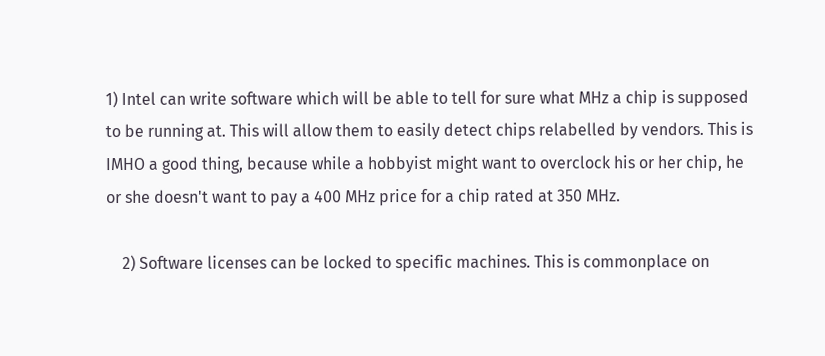1) Intel can write software which will be able to tell for sure what MHz a chip is supposed to be running at. This will allow them to easily detect chips relabelled by vendors. This is IMHO a good thing, because while a hobbyist might want to overclock his or her chip, he or she doesn't want to pay a 400 MHz price for a chip rated at 350 MHz.

    2) Software licenses can be locked to specific machines. This is commonplace on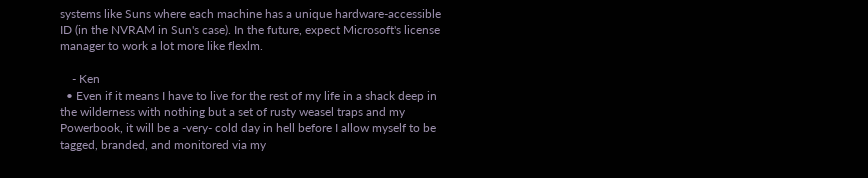systems like Suns where each machine has a unique hardware-accessible ID (in the NVRAM in Sun's case). In the future, expect Microsoft's license manager to work a lot more like flexlm.

    - Ken
  • Even if it means I have to live for the rest of my life in a shack deep in the wilderness with nothing but a set of rusty weasel traps and my Powerbook, it will be a -very- cold day in hell before I allow myself to be tagged, branded, and monitored via my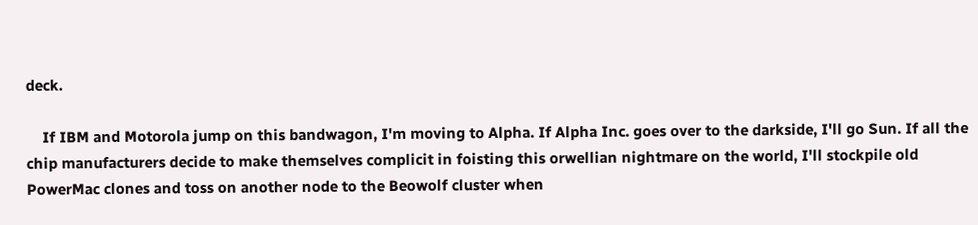deck.

    If IBM and Motorola jump on this bandwagon, I'm moving to Alpha. If Alpha Inc. goes over to the darkside, I'll go Sun. If all the chip manufacturers decide to make themselves complicit in foisting this orwellian nightmare on the world, I'll stockpile old PowerMac clones and toss on another node to the Beowolf cluster when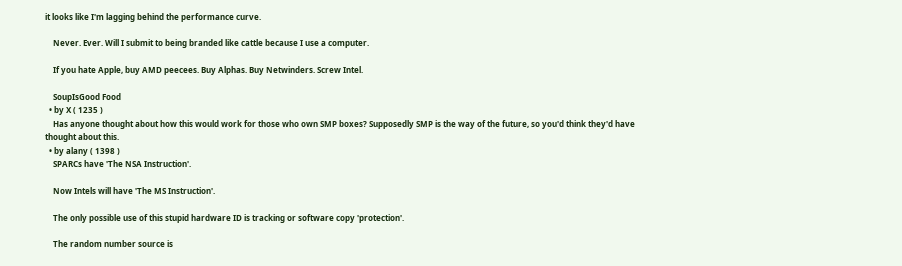it looks like I'm lagging behind the performance curve.

    Never. Ever. Will I submit to being branded like cattle because I use a computer.

    If you hate Apple, buy AMD peecees. Buy Alphas. Buy Netwinders. Screw Intel.

    SoupIsGood Food
  • by X ( 1235 )
    Has anyone thought about how this would work for those who own SMP boxes? Supposedly SMP is the way of the future, so you'd think they'd have thought about this.
  • by alany ( 1398 )
    SPARCs have 'The NSA Instruction'.

    Now Intels will have 'The MS Instruction'.

    The only possible use of this stupid hardware ID is tracking or software copy 'protection'.

    The random number source is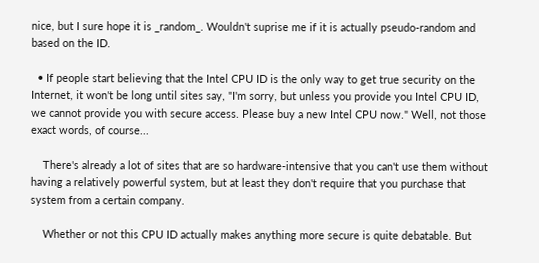nice, but I sure hope it is _random_. Wouldn't suprise me if it is actually pseudo-random and based on the ID.

  • If people start believing that the Intel CPU ID is the only way to get true security on the Internet, it won't be long until sites say, "I'm sorry, but unless you provide you Intel CPU ID, we cannot provide you with secure access. Please buy a new Intel CPU now." Well, not those exact words, of course...

    There's already a lot of sites that are so hardware-intensive that you can't use them without having a relatively powerful system, but at least they don't require that you purchase that system from a certain company.

    Whether or not this CPU ID actually makes anything more secure is quite debatable. But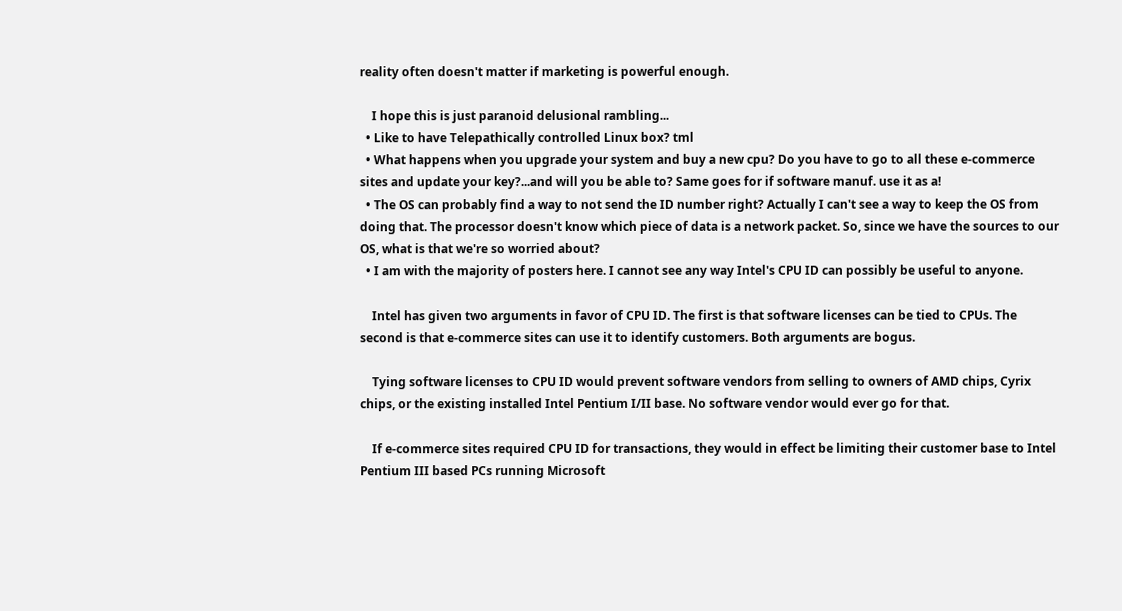reality often doesn't matter if marketing is powerful enough.

    I hope this is just paranoid delusional rambling...
  • Like to have Telepathically controlled Linux box? tml
  • What happens when you upgrade your system and buy a new cpu? Do you have to go to all these e-commerce sites and update your key?...and will you be able to? Same goes for if software manuf. use it as a!
  • The OS can probably find a way to not send the ID number right? Actually I can't see a way to keep the OS from doing that. The processor doesn't know which piece of data is a network packet. So, since we have the sources to our OS, what is that we're so worried about?
  • I am with the majority of posters here. I cannot see any way Intel's CPU ID can possibly be useful to anyone.

    Intel has given two arguments in favor of CPU ID. The first is that software licenses can be tied to CPUs. The second is that e-commerce sites can use it to identify customers. Both arguments are bogus.

    Tying software licenses to CPU ID would prevent software vendors from selling to owners of AMD chips, Cyrix chips, or the existing installed Intel Pentium I/II base. No software vendor would ever go for that.

    If e-commerce sites required CPU ID for transactions, they would in effect be limiting their customer base to Intel Pentium III based PCs running Microsoft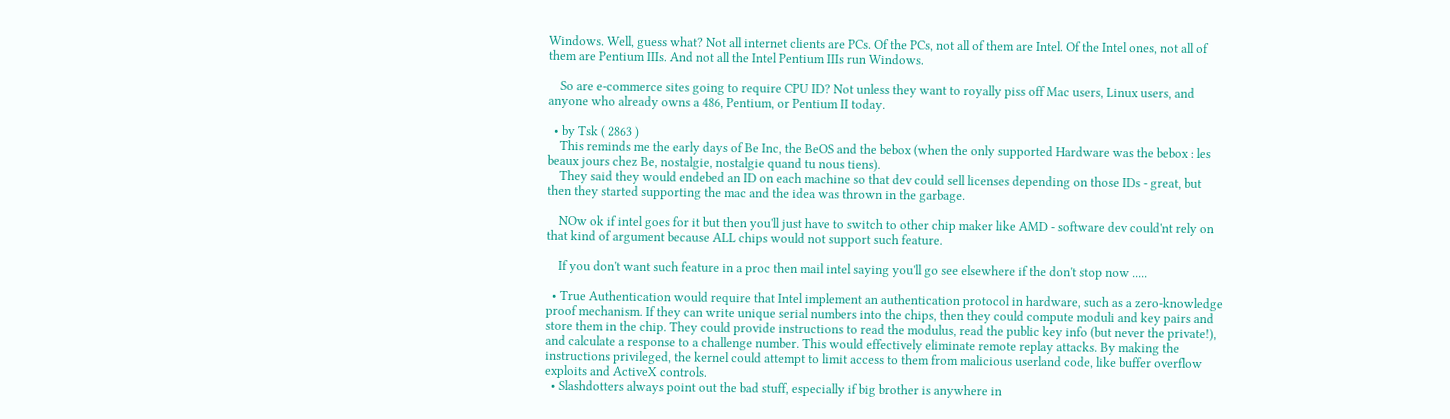Windows. Well, guess what? Not all internet clients are PCs. Of the PCs, not all of them are Intel. Of the Intel ones, not all of them are Pentium IIIs. And not all the Intel Pentium IIIs run Windows.

    So are e-commerce sites going to require CPU ID? Not unless they want to royally piss off Mac users, Linux users, and anyone who already owns a 486, Pentium, or Pentium II today.

  • by Tsk ( 2863 )
    This reminds me the early days of Be Inc, the BeOS and the bebox (when the only supported Hardware was the bebox : les beaux jours chez Be, nostalgie, nostalgie quand tu nous tiens).
    They said they would endebed an ID on each machine so that dev could sell licenses depending on those IDs - great, but then they started supporting the mac and the idea was thrown in the garbage.

    NOw ok if intel goes for it but then you'll just have to switch to other chip maker like AMD - software dev could'nt rely on that kind of argument because ALL chips would not support such feature.

    If you don't want such feature in a proc then mail intel saying you'll go see elsewhere if the don't stop now .....

  • True Authentication would require that Intel implement an authentication protocol in hardware, such as a zero-knowledge proof mechanism. If they can write unique serial numbers into the chips, then they could compute moduli and key pairs and store them in the chip. They could provide instructions to read the modulus, read the public key info (but never the private!), and calculate a response to a challenge number. This would effectively eliminate remote replay attacks. By making the instructions privileged, the kernel could attempt to limit access to them from malicious userland code, like buffer overflow exploits and ActiveX controls.
  • Slashdotters always point out the bad stuff, especially if big brother is anywhere in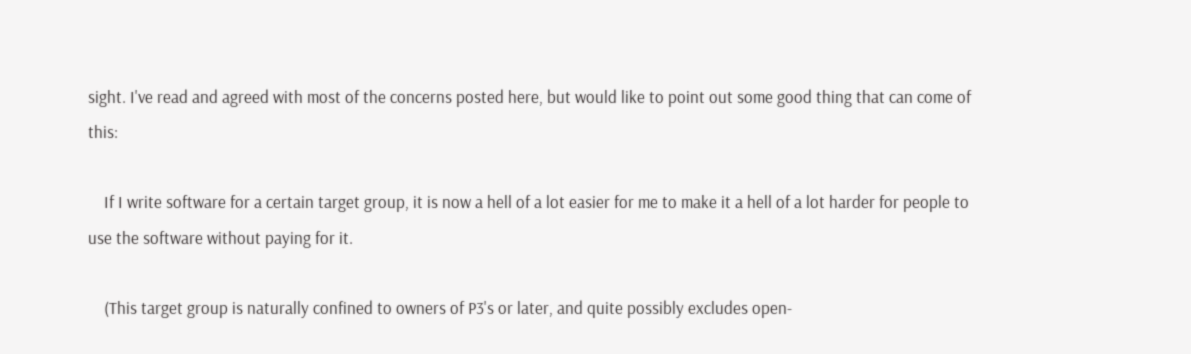sight. I've read and agreed with most of the concerns posted here, but would like to point out some good thing that can come of this:

    If I write software for a certain target group, it is now a hell of a lot easier for me to make it a hell of a lot harder for people to use the software without paying for it.

    (This target group is naturally confined to owners of P3's or later, and quite possibly excludes open-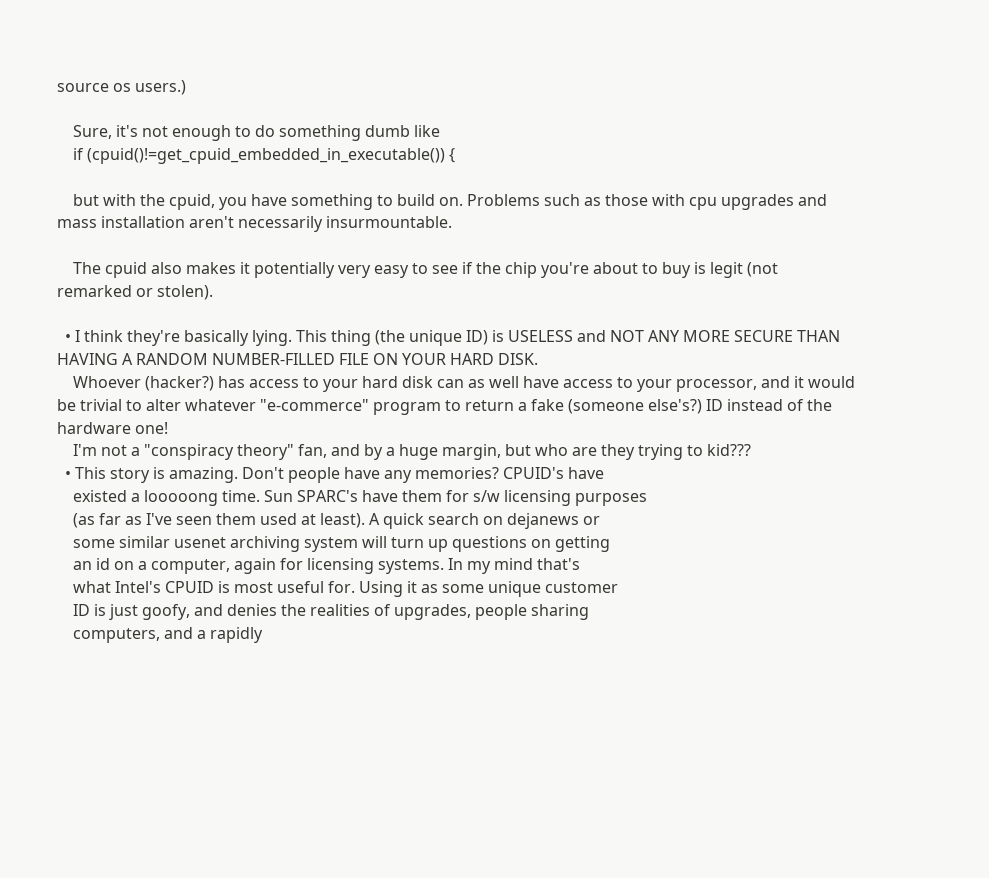source os users.)

    Sure, it's not enough to do something dumb like
    if (cpuid()!=get_cpuid_embedded_in_executable()) {

    but with the cpuid, you have something to build on. Problems such as those with cpu upgrades and mass installation aren't necessarily insurmountable.

    The cpuid also makes it potentially very easy to see if the chip you're about to buy is legit (not remarked or stolen).

  • I think they're basically lying. This thing (the unique ID) is USELESS and NOT ANY MORE SECURE THAN HAVING A RANDOM NUMBER-FILLED FILE ON YOUR HARD DISK.
    Whoever (hacker?) has access to your hard disk can as well have access to your processor, and it would be trivial to alter whatever "e-commerce" program to return a fake (someone else's?) ID instead of the hardware one!
    I'm not a "conspiracy theory" fan, and by a huge margin, but who are they trying to kid???
  • This story is amazing. Don't people have any memories? CPUID's have
    existed a looooong time. Sun SPARC's have them for s/w licensing purposes
    (as far as I've seen them used at least). A quick search on dejanews or
    some similar usenet archiving system will turn up questions on getting
    an id on a computer, again for licensing systems. In my mind that's
    what Intel's CPUID is most useful for. Using it as some unique customer
    ID is just goofy, and denies the realities of upgrades, people sharing
    computers, and a rapidly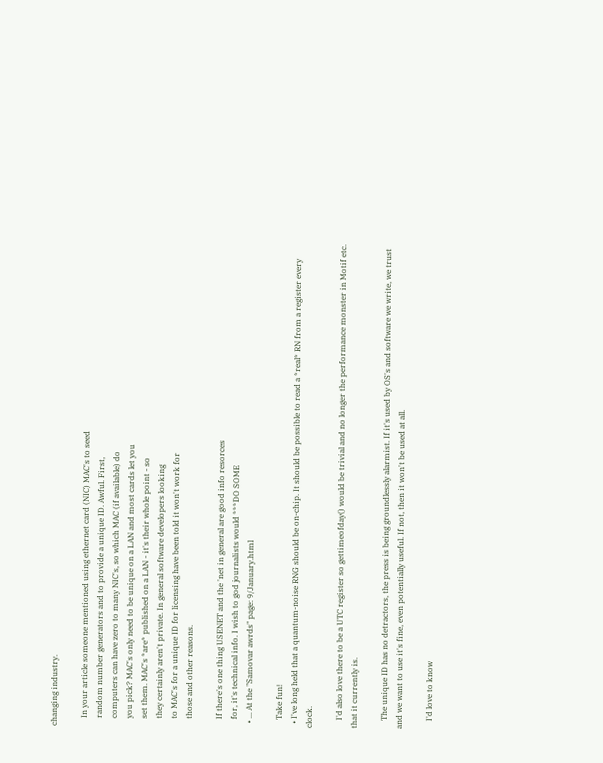changing industry.

    In your article someone mentioned using ethernet card (NIC) MAC's to seed
    random number generators and to provide a unique ID. Awful. First,
    computers can have zero to many NIC's, so which MAC (if available) do
    you pick? MAC's only need to be unique on a LAN and most cards let you
    set them. MAC's *are* published on a LAN - it's their whole point - so
    they certainly aren't private. In general software developers looking
    to MAC's for a unique ID for licensing have been told it won't work for
    those and other reasons.

    If there's one thing USENET and the 'net in general are good info resorces
    for, it's technical info. I wish to god journalists would ***DO SOME
  • ... At the "Samovar awrds" page: 9/January.html

    Take fun!
  • I've long held that a quantum-noise RNG should be on-chip. It should be possible to read a *real* RN from a register every clock.

    I'd also love there to be a UTC register so gettimeofday() would be trivial and no longer the performance monster in Motif etc. that it currently is.

    The unique ID has no detractors, the press is being groundlessly alarmist. If it's used by OS's and software we write, we trust and we want to use it's fine, even potentially useful. If not, then it won't be used at all.

    I'd love to know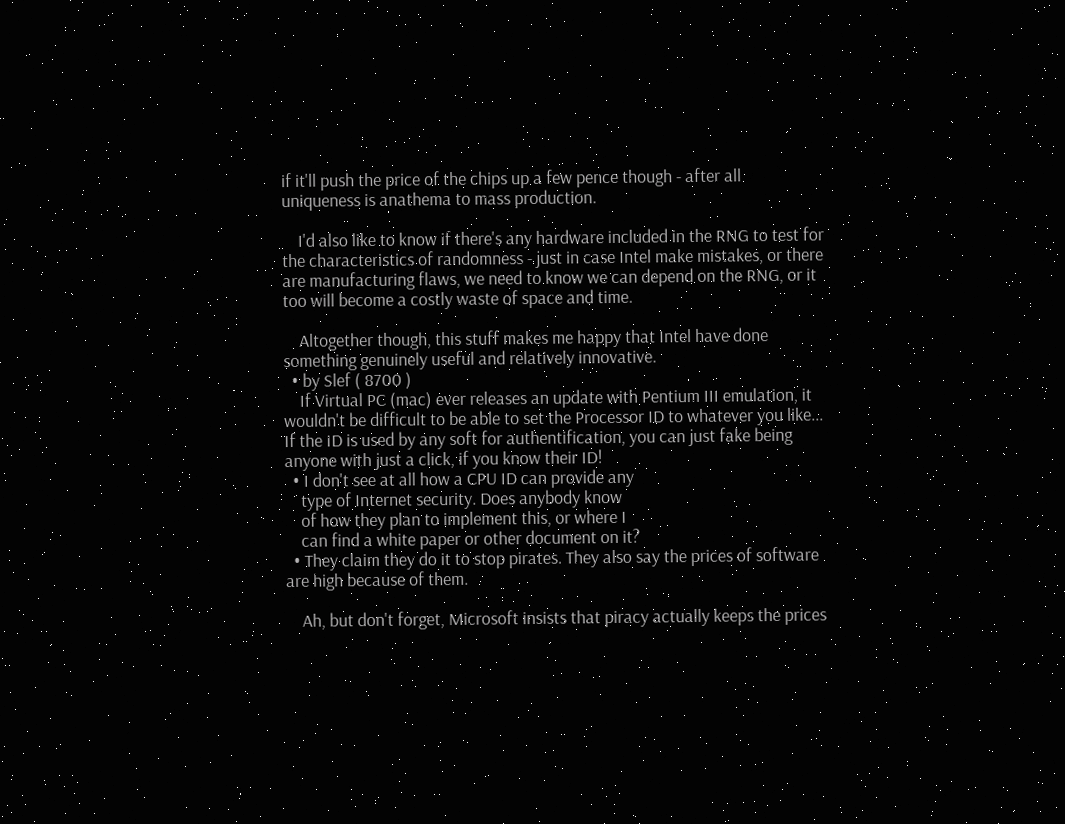if it'll push the price of the chips up a few pence though - after all uniqueness is anathema to mass production.

    I'd also like to know if there's any hardware included in the RNG to test for the characteristics of randomness - just in case Intel make mistakes, or there are manufacturing flaws, we need to know we can depend on the RNG, or it too will become a costly waste of space and time.

    Altogether though, this stuff makes me happy that Intel have done something genuinely useful and relatively innovative.
  • by Slef ( 8700 )
    If Virtual PC (mac) ever releases an update with Pentium III emulation, it wouldn't be difficult to be able to set the Processor ID to whatever you like... If the ID is used by any soft for authentification, you can just fake being anyone with just a click, if you know their ID!
  • I don't see at all how a CPU ID can provide any
    type of Internet security. Does anybody know
    of how they plan to implement this, or where I
    can find a white paper or other document on it?
  • They claim they do it to stop pirates. They also say the prices of software are high because of them.

    Ah, but don't forget, Microsoft insists that piracy actually keeps the prices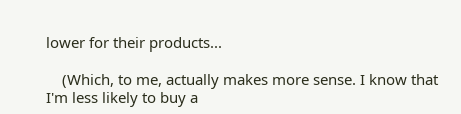lower for their products...

    (Which, to me, actually makes more sense. I know that I'm less likely to buy a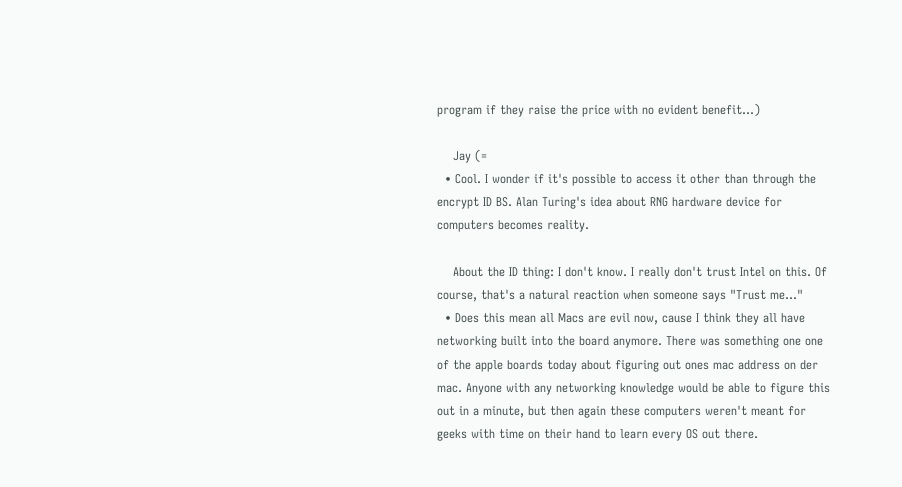program if they raise the price with no evident benefit...)

    Jay (=
  • Cool. I wonder if it's possible to access it other than through the encrypt ID BS. Alan Turing's idea about RNG hardware device for computers becomes reality.

    About the ID thing: I don't know. I really don't trust Intel on this. Of course, that's a natural reaction when someone says "Trust me..."
  • Does this mean all Macs are evil now, cause I think they all have networking built into the board anymore. There was something one one of the apple boards today about figuring out ones mac address on der mac. Anyone with any networking knowledge would be able to figure this out in a minute, but then again these computers weren't meant for geeks with time on their hand to learn every OS out there.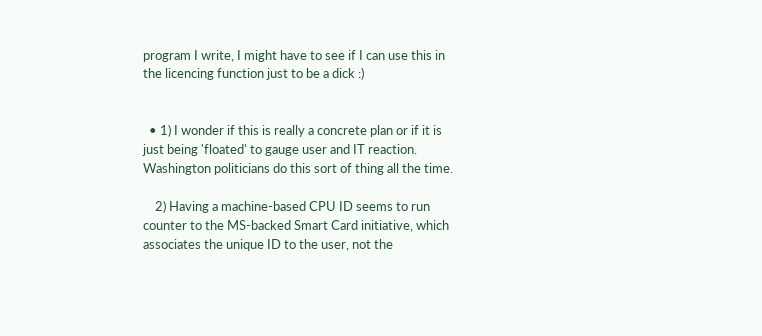program I write, I might have to see if I can use this in the licencing function just to be a dick :)


  • 1) I wonder if this is really a concrete plan or if it is just being 'floated' to gauge user and IT reaction. Washington politicians do this sort of thing all the time.

    2) Having a machine-based CPU ID seems to run counter to the MS-backed Smart Card initiative, which associates the unique ID to the user, not the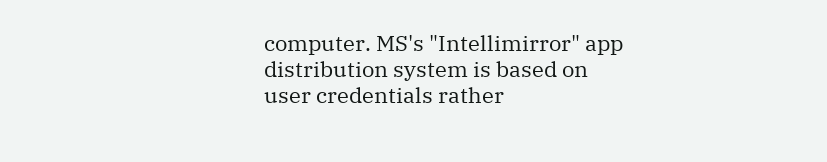computer. MS's "Intellimirror" app distribution system is based on user credentials rather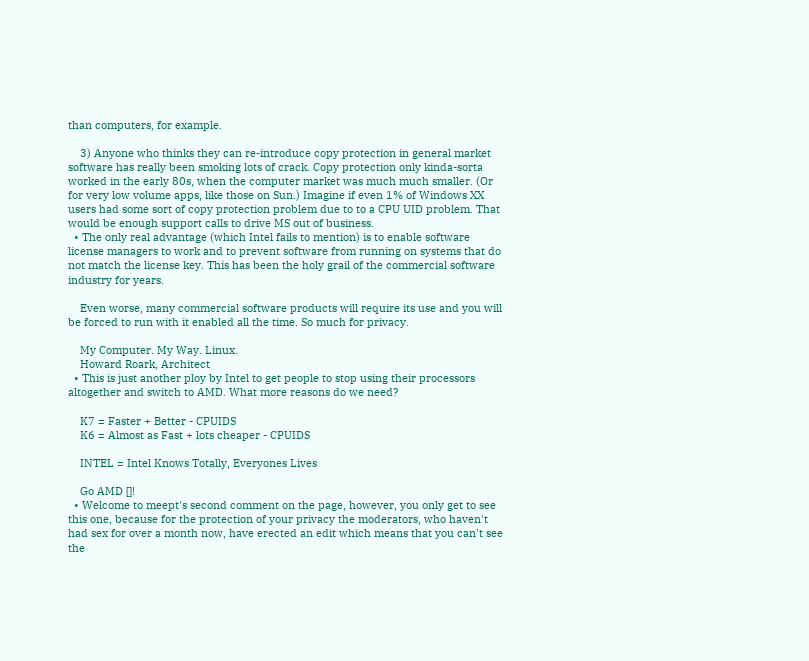than computers, for example.

    3) Anyone who thinks they can re-introduce copy protection in general market software has really been smoking lots of crack. Copy protection only kinda-sorta worked in the early 80s, when the computer market was much much smaller. (Or for very low volume apps, like those on Sun.) Imagine if even 1% of Windows XX users had some sort of copy protection problem due to to a CPU UID problem. That would be enough support calls to drive MS out of business.
  • The only real advantage (which Intel fails to mention) is to enable software license managers to work and to prevent software from running on systems that do not match the license key. This has been the holy grail of the commercial software industry for years.

    Even worse, many commercial software products will require its use and you will be forced to run with it enabled all the time. So much for privacy.

    My Computer. My Way. Linux.
    Howard Roark, Architect
  • This is just another ploy by Intel to get people to stop using their processors altogether and switch to AMD. What more reasons do we need?

    K7 = Faster + Better - CPUIDS
    K6 = Almost as Fast + lots cheaper - CPUIDS

    INTEL = Intel Knows Totally, Everyones Lives

    Go AMD []!
  • Welcome to meept's second comment on the page, however, you only get to see this one, because for the protection of your privacy the moderators, who haven't had sex for over a month now, have erected an edit which means that you can't see the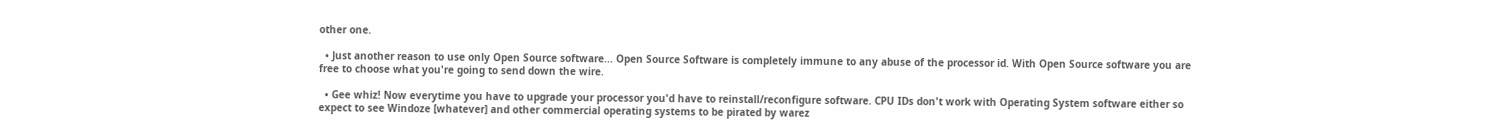other one.

  • Just another reason to use only Open Source software... Open Source Software is completely immune to any abuse of the processor id. With Open Source software you are free to choose what you're going to send down the wire.

  • Gee whiz! Now everytime you have to upgrade your processor you'd have to reinstall/reconfigure software. CPU IDs don't work with Operating System software either so expect to see Windoze [whatever] and other commercial operating systems to be pirated by warez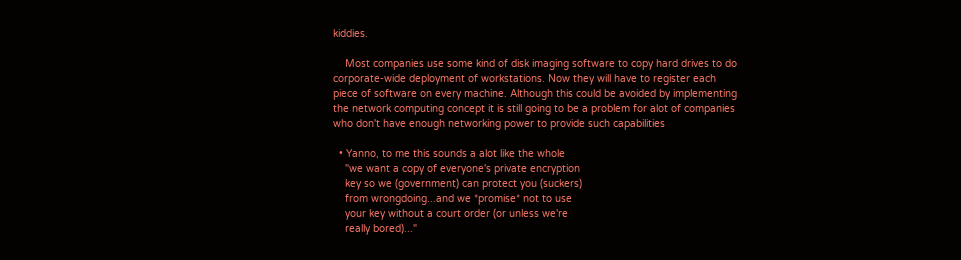kiddies.

    Most companies use some kind of disk imaging software to copy hard drives to do corporate-wide deployment of workstations. Now they will have to register each piece of software on every machine. Although this could be avoided by implementing the network computing concept it is still going to be a problem for alot of companies who don't have enough networking power to provide such capabilities

  • Yanno, to me this sounds a alot like the whole
    "we want a copy of everyone's private encryption
    key so we (government) can protect you (suckers)
    from wrongdoing...and we *promise* not to use
    your key without a court order (or unless we're
    really bored)..."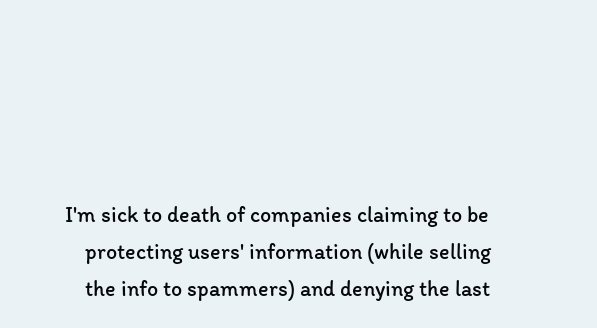I'm sick to death of companies claiming to be
    protecting users' information (while selling
    the info to spammers) and denying the last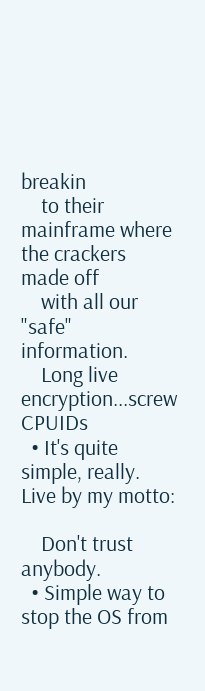breakin
    to their mainframe where the crackers made off
    with all our "safe" information.
    Long live encryption...screw CPUIDs
  • It's quite simple, really. Live by my motto:

    Don't trust anybody.
  • Simple way to stop the OS from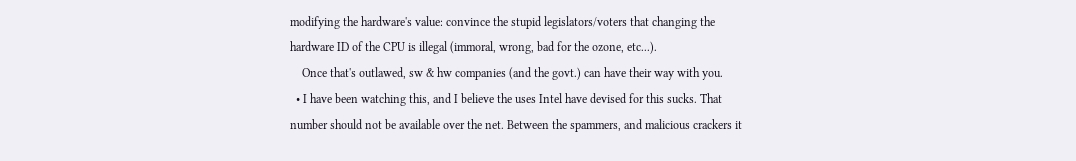modifying the hardware's value: convince the stupid legislators/voters that changing the hardware ID of the CPU is illegal (immoral, wrong, bad for the ozone, etc...).
    Once that's outlawed, sw & hw companies (and the govt.) can have their way with you.
  • I have been watching this, and I believe the uses Intel have devised for this sucks. That number should not be available over the net. Between the spammers, and malicious crackers it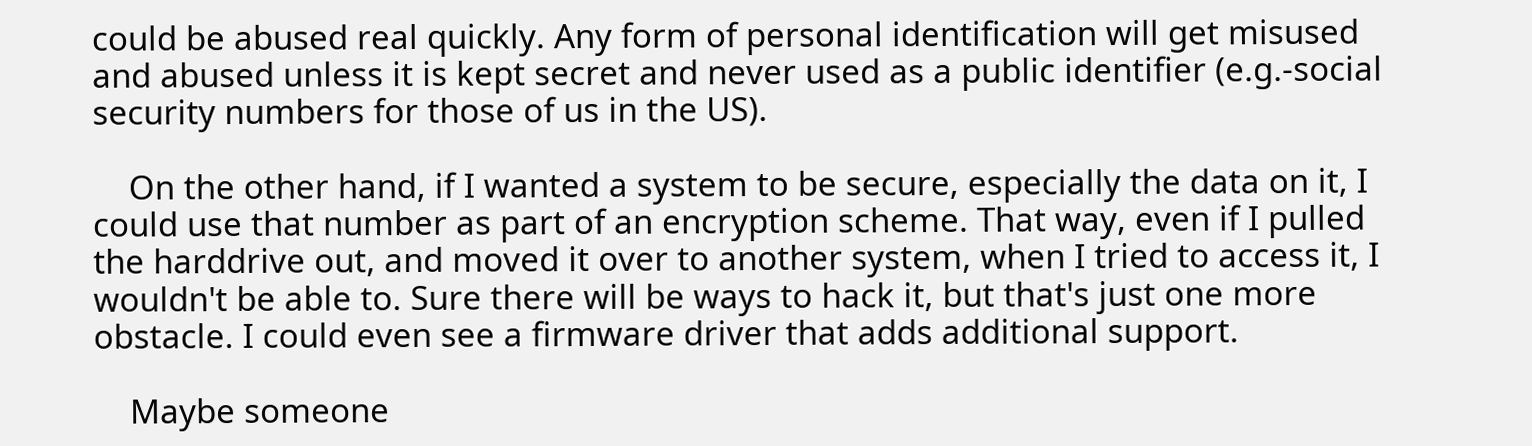could be abused real quickly. Any form of personal identification will get misused and abused unless it is kept secret and never used as a public identifier (e.g.-social security numbers for those of us in the US).

    On the other hand, if I wanted a system to be secure, especially the data on it, I could use that number as part of an encryption scheme. That way, even if I pulled the harddrive out, and moved it over to another system, when I tried to access it, I wouldn't be able to. Sure there will be ways to hack it, but that's just one more obstacle. I could even see a firmware driver that adds additional support.

    Maybe someone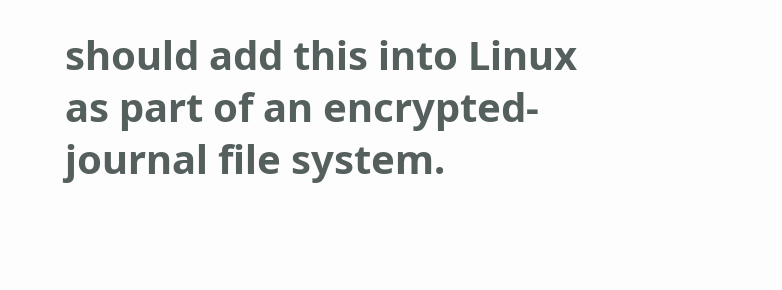should add this into Linux as part of an encrypted-journal file system.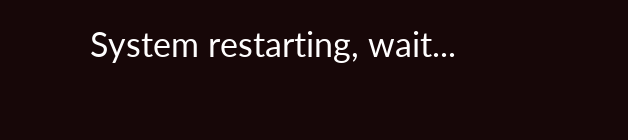System restarting, wait...